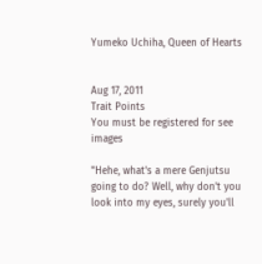Yumeko Uchiha, Queen of Hearts


Aug 17, 2011
Trait Points
You must be registered for see images

"Hehe, what's a mere Genjutsu going to do? Well, why don't you look into my eyes, surely you'll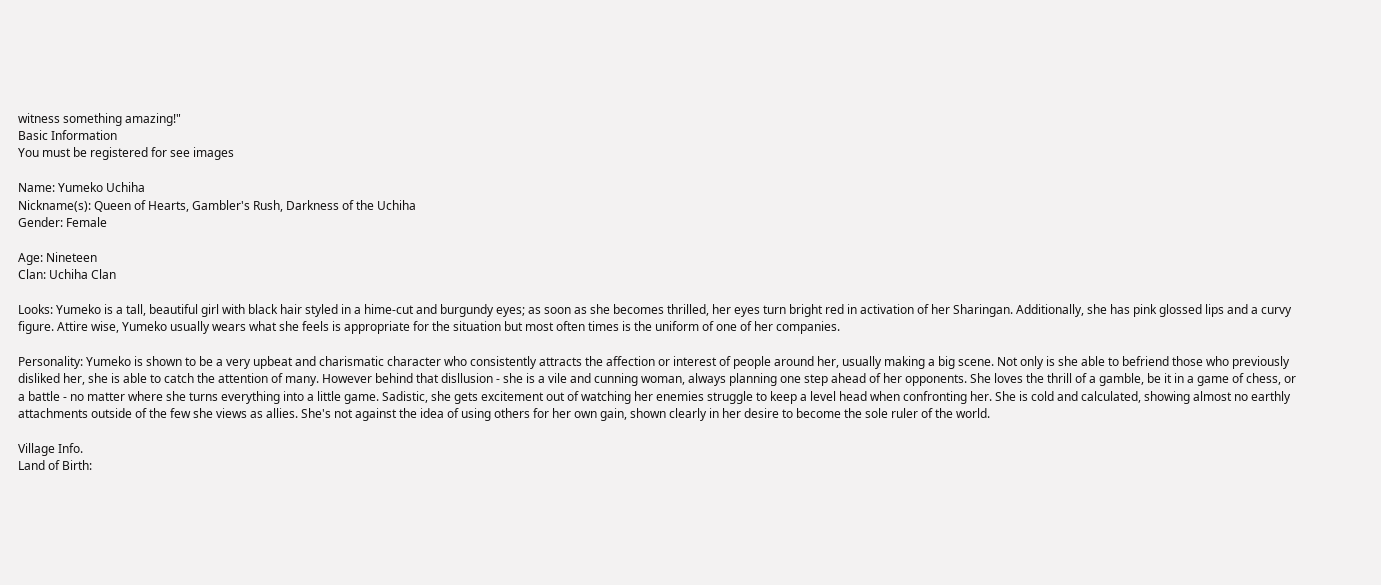witness something amazing!"
Basic Information
You must be registered for see images

Name: Yumeko Uchiha
Nickname(s): Queen of Hearts, Gambler's Rush, Darkness of the Uchiha
Gender: Female

Age: Nineteen
Clan: Uchiha Clan

Looks: Yumeko is a tall, beautiful girl with black hair styled in a hime-cut and burgundy eyes; as soon as she becomes thrilled, her eyes turn bright red in activation of her Sharingan. Additionally, she has pink glossed lips and a curvy figure. Attire wise, Yumeko usually wears what she feels is appropriate for the situation but most often times is the uniform of one of her companies.

Personality: Yumeko is shown to be a very upbeat and charismatic character who consistently attracts the affection or interest of people around her, usually making a big scene. Not only is she able to befriend those who previously disliked her, she is able to catch the attention of many. However behind that disllusion - she is a vile and cunning woman, always planning one step ahead of her opponents. She loves the thrill of a gamble, be it in a game of chess, or a battle - no matter where she turns everything into a little game. Sadistic, she gets excitement out of watching her enemies struggle to keep a level head when confronting her. She is cold and calculated, showing almost no earthly attachments outside of the few she views as allies. She's not against the idea of using others for her own gain, shown clearly in her desire to become the sole ruler of the world.

Village Info.
Land of Birth: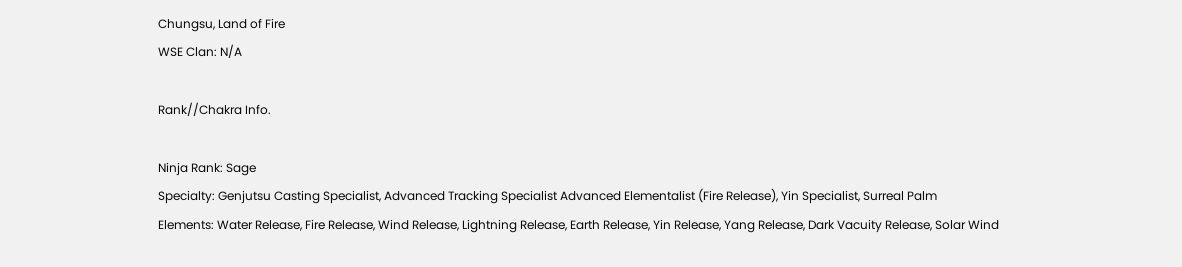Chungsu, Land of Fire
WSE Clan: N/A

Rank//Chakra Info.

Ninja Rank: Sage
Specialty: Genjutsu Casting Specialist, Advanced Tracking Specialist Advanced Elementalist (Fire Release), Yin Specialist, Surreal Palm
Elements: Water Release, Fire Release, Wind Release, Lightning Release, Earth Release, Yin Release, Yang Release, Dark Vacuity Release, Solar Wind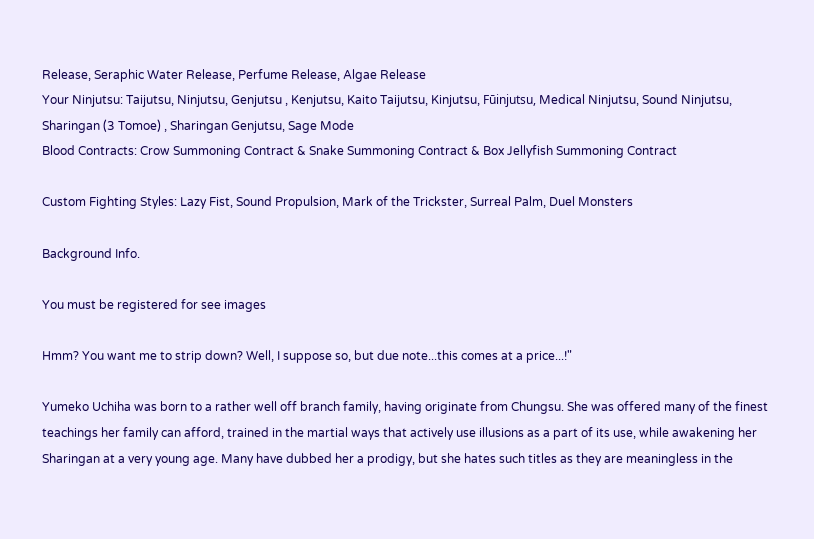Release, Seraphic Water Release, Perfume Release, Algae Release
Your Ninjutsu: Taijutsu, Ninjutsu, Genjutsu , Kenjutsu, Kaito Taijutsu, Kinjutsu, Fūinjutsu, Medical Ninjutsu, Sound Ninjutsu, Sharingan (3 Tomoe) , Sharingan Genjutsu, Sage Mode
Blood Contracts: Crow Summoning Contract & Snake Summoning Contract & Box Jellyfish Summoning Contract

Custom Fighting Styles: Lazy Fist, Sound Propulsion, Mark of the Trickster, Surreal Palm, Duel Monsters

Background Info.

You must be registered for see images

Hmm? You want me to strip down? Well, I suppose so, but due note...this comes at a price...!"

Yumeko Uchiha was born to a rather well off branch family, having originate from Chungsu. She was offered many of the finest teachings her family can afford, trained in the martial ways that actively use illusions as a part of its use, while awakening her Sharingan at a very young age. Many have dubbed her a prodigy, but she hates such titles as they are meaningless in the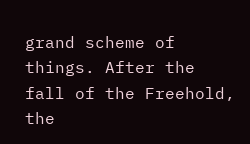grand scheme of things. After the fall of the Freehold, the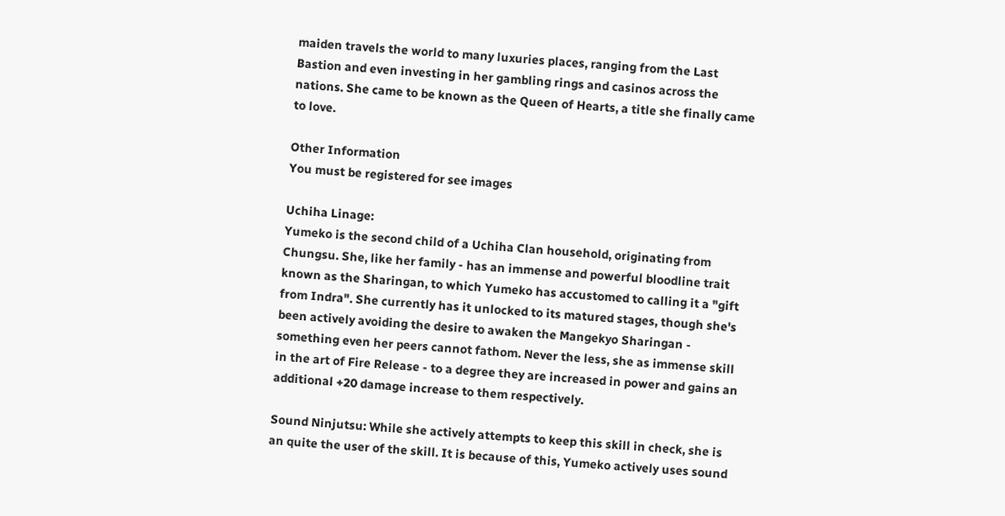maiden travels the world to many luxuries places, ranging from the Last Bastion and even investing in her gambling rings and casinos across the nations. She came to be known as the Queen of Hearts, a title she finally came to love.

Other Information
You must be registered for see images

Uchiha Linage:
Yumeko is the second child of a Uchiha Clan household, originating from Chungsu. She, like her family - has an immense and powerful bloodline trait known as the Sharingan, to which Yumeko has accustomed to calling it a "gift from Indra". She currently has it unlocked to its matured stages, though she's been actively avoiding the desire to awaken the Mangekyo Sharingan - something even her peers cannot fathom. Never the less, she as immense skill in the art of Fire Release - to a degree they are increased in power and gains an additional +20 damage increase to them respectively.

Sound Ninjutsu: While she actively attempts to keep this skill in check, she is an quite the user of the skill. It is because of this, Yumeko actively uses sound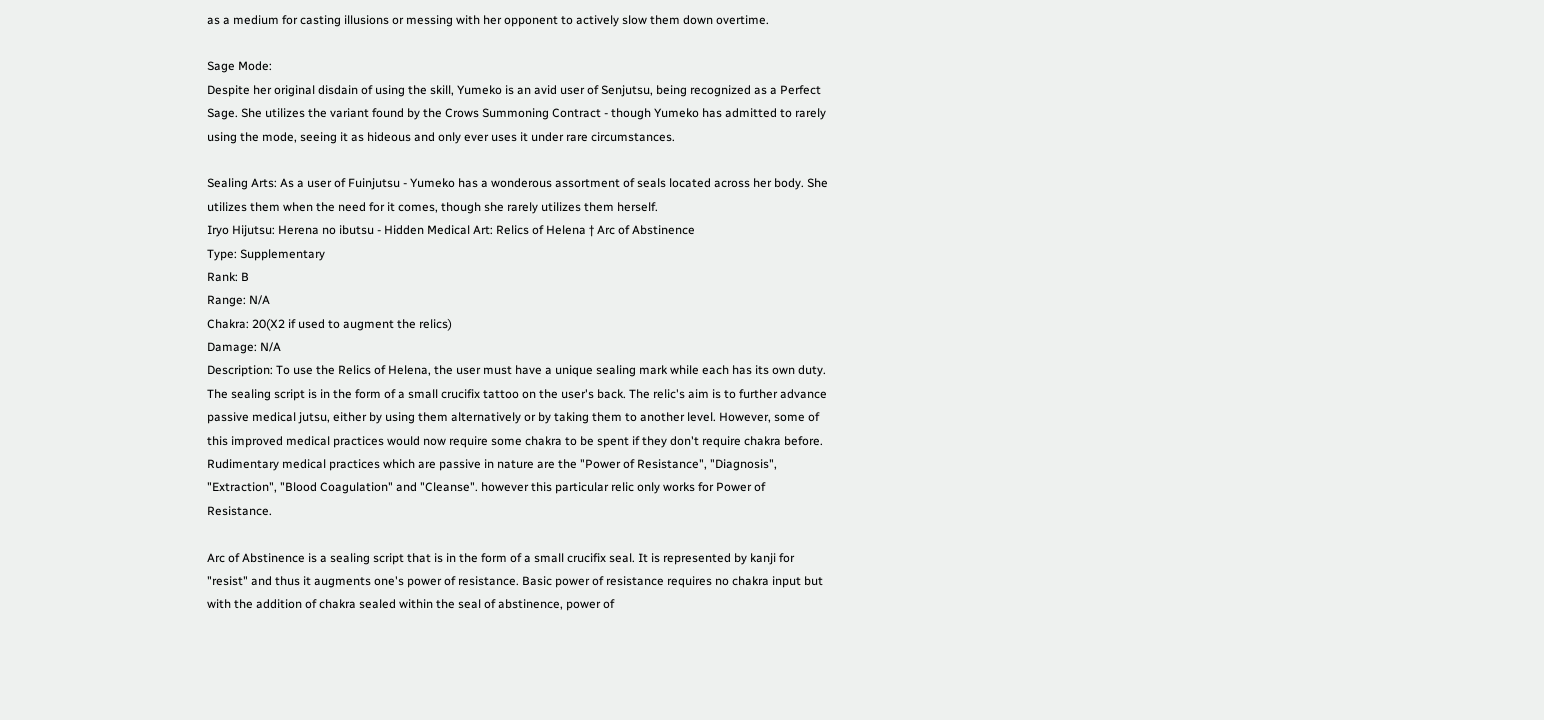as a medium for casting illusions or messing with her opponent to actively slow them down overtime.

Sage Mode:
Despite her original disdain of using the skill, Yumeko is an avid user of Senjutsu, being recognized as a Perfect Sage. She utilizes the variant found by the Crows Summoning Contract - though Yumeko has admitted to rarely using the mode, seeing it as hideous and only ever uses it under rare circumstances.

Sealing Arts: As a user of Fuinjutsu - Yumeko has a wonderous assortment of seals located across her body. She utilizes them when the need for it comes, though she rarely utilizes them herself.
Iryo Hijutsu: Herena no ibutsu - Hidden Medical Art: Relics of Helena † Arc of Abstinence
Type: Supplementary
Rank: B
Range: N/A
Chakra: 20(X2 if used to augment the relics)
Damage: N/A
Description: To use the Relics of Helena, the user must have a unique sealing mark while each has its own duty. The sealing script is in the form of a small crucifix tattoo on the user's back. The relic's aim is to further advance passive medical jutsu, either by using them alternatively or by taking them to another level. However, some of this improved medical practices would now require some chakra to be spent if they don't require chakra before. Rudimentary medical practices which are passive in nature are the "Power of Resistance", "Diagnosis", "Extraction", "Blood Coagulation" and "Cleanse". however this particular relic only works for Power of Resistance.

Arc of Abstinence is a sealing script that is in the form of a small crucifix seal. It is represented by kanji for "resist" and thus it augments one's power of resistance. Basic power of resistance requires no chakra input but with the addition of chakra sealed within the seal of abstinence, power of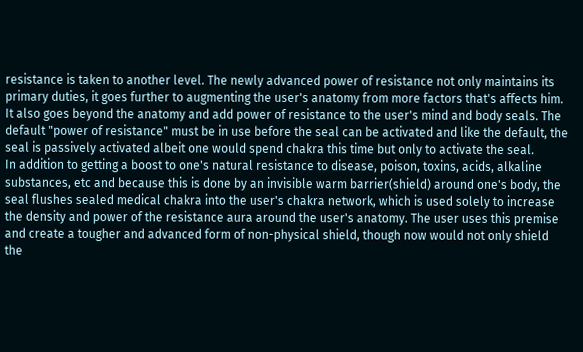resistance is taken to another level. The newly advanced power of resistance not only maintains its primary duties, it goes further to augmenting the user's anatomy from more factors that's affects him. It also goes beyond the anatomy and add power of resistance to the user's mind and body seals. The default "power of resistance" must be in use before the seal can be activated and like the default, the seal is passively activated albeit one would spend chakra this time but only to activate the seal.
In addition to getting a boost to one's natural resistance to disease, poison, toxins, acids, alkaline substances, etc and because this is done by an invisible warm barrier(shield) around one's body, the seal flushes sealed medical chakra into the user's chakra network, which is used solely to increase the density and power of the resistance aura around the user's anatomy. The user uses this premise and create a tougher and advanced form of non-physical shield, though now would not only shield the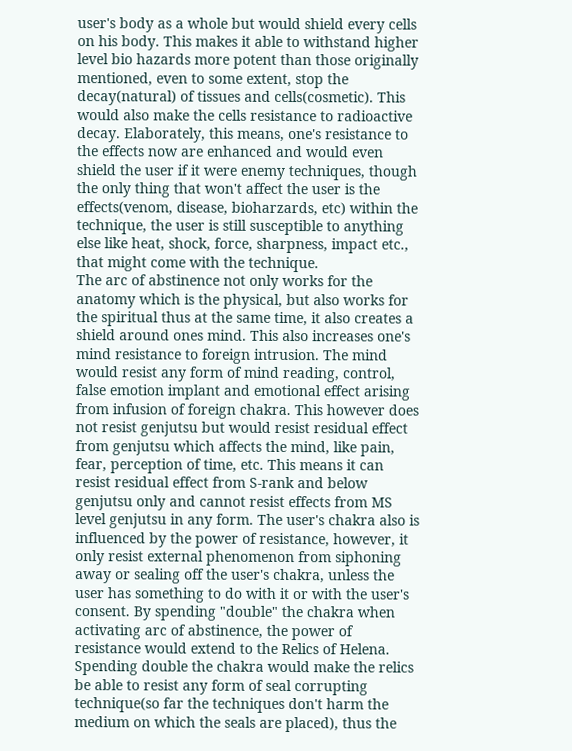user's body as a whole but would shield every cells on his body. This makes it able to withstand higher level bio hazards more potent than those originally mentioned, even to some extent, stop the decay(natural) of tissues and cells(cosmetic). This would also make the cells resistance to radioactive decay. Elaborately, this means, one's resistance to the effects now are enhanced and would even shield the user if it were enemy techniques, though the only thing that won't affect the user is the effects(venom, disease, bioharzards, etc) within the technique, the user is still susceptible to anything else like heat, shock, force, sharpness, impact etc., that might come with the technique.
The arc of abstinence not only works for the anatomy which is the physical, but also works for the spiritual thus at the same time, it also creates a shield around ones mind. This also increases one's mind resistance to foreign intrusion. The mind would resist any form of mind reading, control, false emotion implant and emotional effect arising from infusion of foreign chakra. This however does not resist genjutsu but would resist residual effect from genjutsu which affects the mind, like pain, fear, perception of time, etc. This means it can resist residual effect from S-rank and below genjutsu only and cannot resist effects from MS level genjutsu in any form. The user's chakra also is influenced by the power of resistance, however, it only resist external phenomenon from siphoning away or sealing off the user's chakra, unless the user has something to do with it or with the user's consent. By spending "double" the chakra when activating arc of abstinence, the power of resistance would extend to the Relics of Helena. Spending double the chakra would make the relics be able to resist any form of seal corrupting technique(so far the techniques don't harm the medium on which the seals are placed), thus the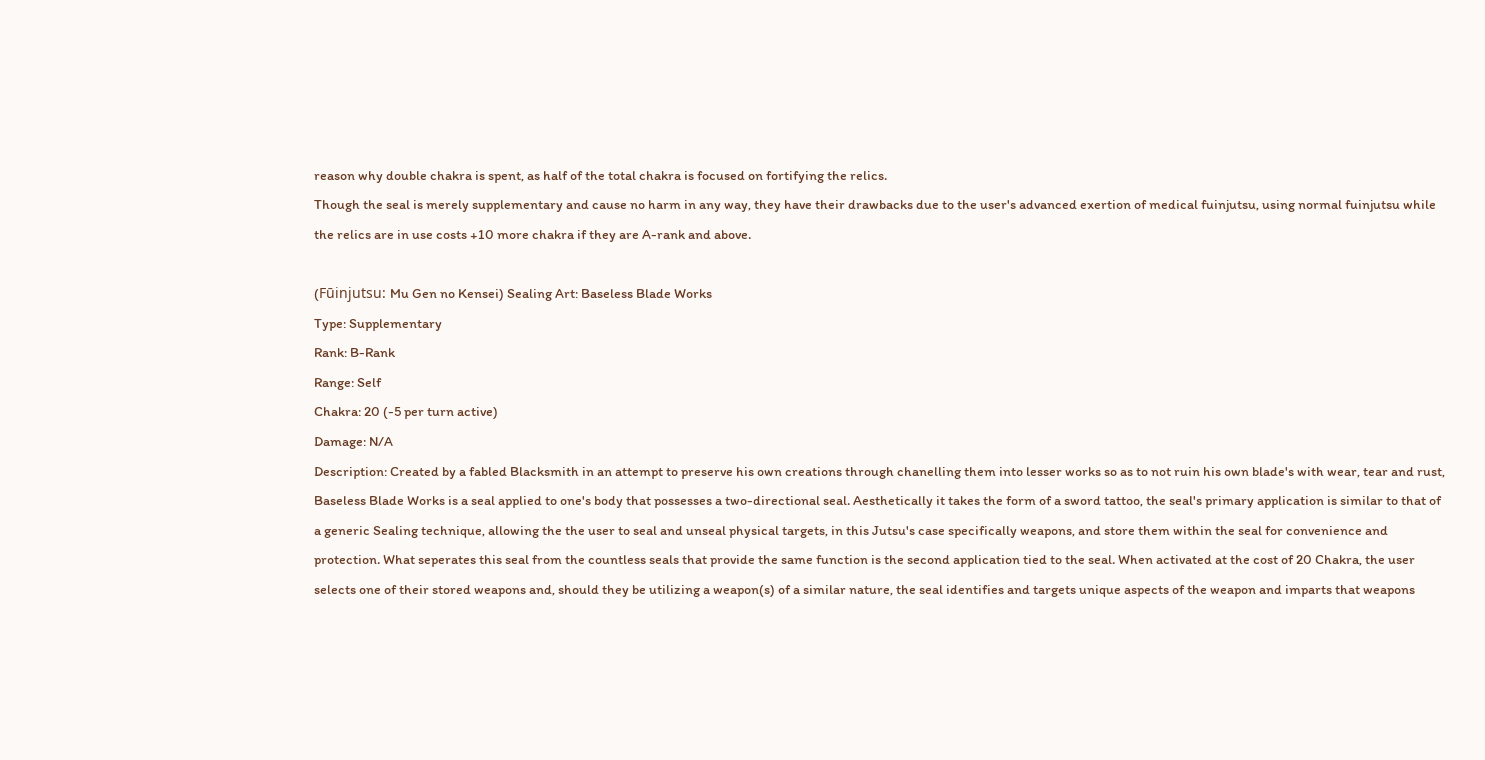reason why double chakra is spent, as half of the total chakra is focused on fortifying the relics.
Though the seal is merely supplementary and cause no harm in any way, they have their drawbacks due to the user's advanced exertion of medical fuinjutsu, using normal fuinjutsu while the relics are in use costs +10 more chakra if they are A-rank and above.

(Fūinjutsu: Mu Gen no Kensei) Sealing Art: Baseless Blade Works
Type: Supplementary
Rank: B-Rank
Range: Self
Chakra: 20 (-5 per turn active)
Damage: N/A
Description: Created by a fabled Blacksmith in an attempt to preserve his own creations through chanelling them into lesser works so as to not ruin his own blade's with wear, tear and rust, Baseless Blade Works is a seal applied to one's body that possesses a two-directional seal. Aesthetically it takes the form of a sword tattoo, the seal's primary application is similar to that of a generic Sealing technique, allowing the the user to seal and unseal physical targets, in this Jutsu's case specifically weapons, and store them within the seal for convenience and protection. What seperates this seal from the countless seals that provide the same function is the second application tied to the seal. When activated at the cost of 20 Chakra, the user selects one of their stored weapons and, should they be utilizing a weapon(s) of a similar nature, the seal identifies and targets unique aspects of the weapon and imparts that weapons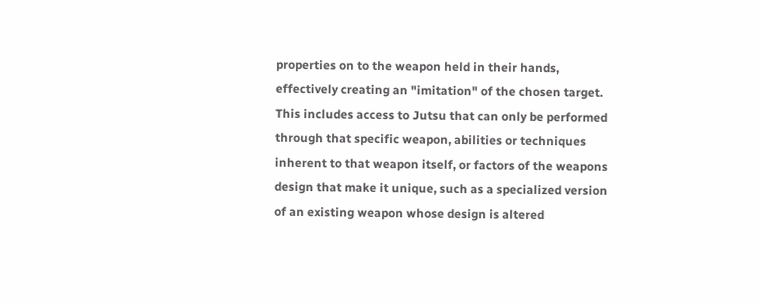properties on to the weapon held in their hands, effectively creating an "imitation" of the chosen target. This includes access to Jutsu that can only be performed through that specific weapon, abilities or techniques inherent to that weapon itself, or factors of the weapons design that make it unique, such as a specialized version of an existing weapon whose design is altered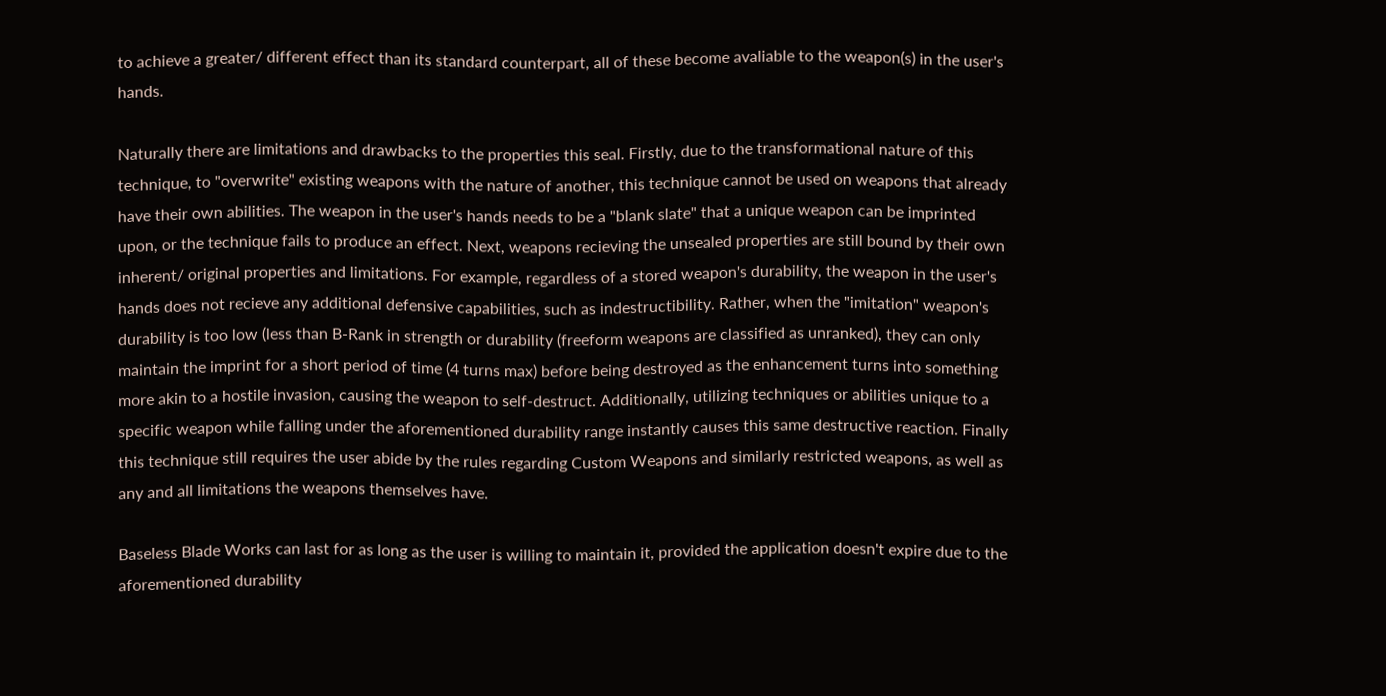to achieve a greater/ different effect than its standard counterpart, all of these become avaliable to the weapon(s) in the user's hands.

Naturally there are limitations and drawbacks to the properties this seal. Firstly, due to the transformational nature of this technique, to "overwrite" existing weapons with the nature of another, this technique cannot be used on weapons that already have their own abilities. The weapon in the user's hands needs to be a "blank slate" that a unique weapon can be imprinted upon, or the technique fails to produce an effect. Next, weapons recieving the unsealed properties are still bound by their own inherent/ original properties and limitations. For example, regardless of a stored weapon's durability, the weapon in the user's hands does not recieve any additional defensive capabilities, such as indestructibility. Rather, when the "imitation" weapon's durability is too low (less than B-Rank in strength or durability (freeform weapons are classified as unranked), they can only maintain the imprint for a short period of time (4 turns max) before being destroyed as the enhancement turns into something more akin to a hostile invasion, causing the weapon to self-destruct. Additionally, utilizing techniques or abilities unique to a specific weapon while falling under the aforementioned durability range instantly causes this same destructive reaction. Finally this technique still requires the user abide by the rules regarding Custom Weapons and similarly restricted weapons, as well as any and all limitations the weapons themselves have.

Baseless Blade Works can last for as long as the user is willing to maintain it, provided the application doesn't expire due to the aforementioned durability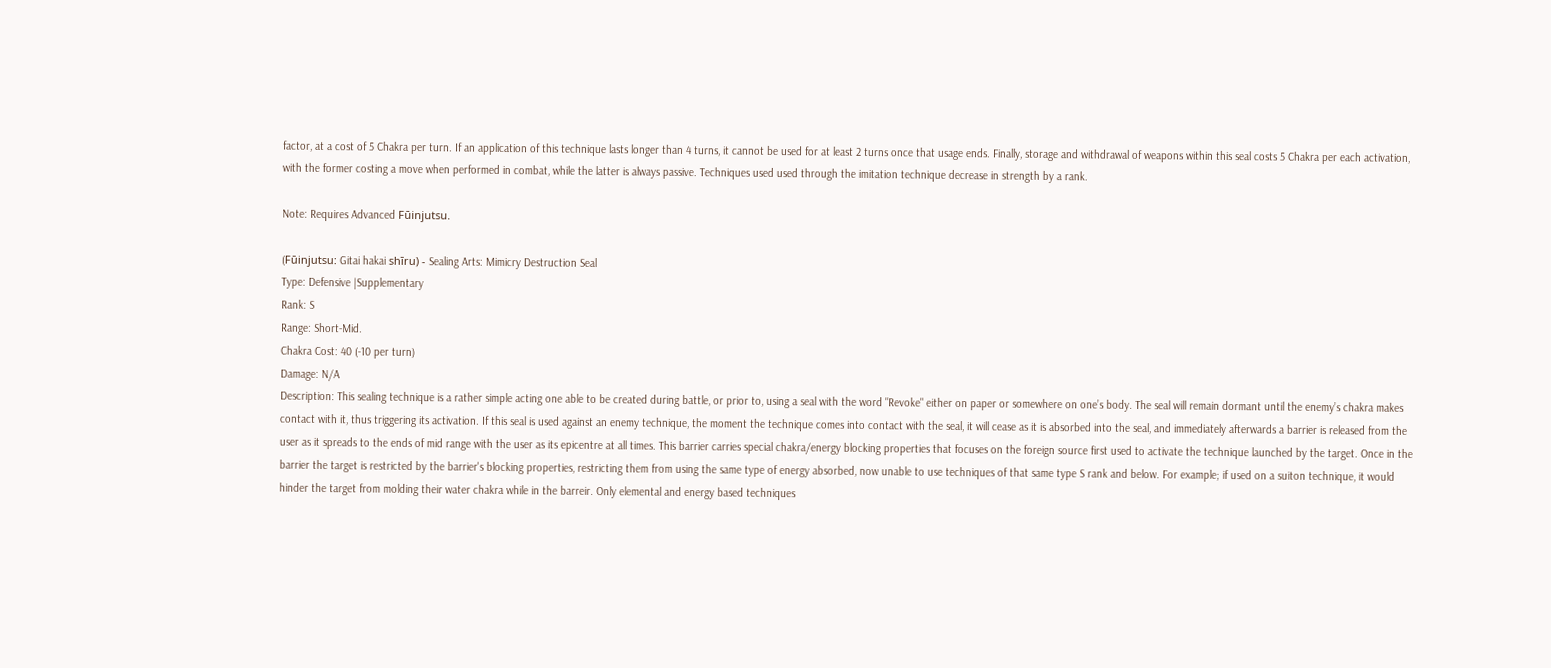factor, at a cost of 5 Chakra per turn. If an application of this technique lasts longer than 4 turns, it cannot be used for at least 2 turns once that usage ends. Finally, storage and withdrawal of weapons within this seal costs 5 Chakra per each activation, with the former costing a move when performed in combat, while the latter is always passive. Techniques used used through the imitation technique decrease in strength by a rank.

Note: Requires Advanced Fūinjutsu.

(Fūinjutsu: Gitai hakai shīru) - Sealing Arts: Mimicry Destruction Seal
Type: Defensive |Supplementary
Rank: S
Range: Short-Mid.
Chakra Cost: 40 (-10 per turn)
Damage: N/A
Description: This sealing technique is a rather simple acting one able to be created during battle, or prior to, using a seal with the word "Revoke" either on paper or somewhere on one’s body. The seal will remain dormant until the enemy’s chakra makes contact with it, thus triggering its activation. If this seal is used against an enemy technique, the moment the technique comes into contact with the seal, it will cease as it is absorbed into the seal, and immediately afterwards a barrier is released from the user as it spreads to the ends of mid range with the user as its epicentre at all times. This barrier carries special chakra/energy blocking properties that focuses on the foreign source first used to activate the technique launched by the target. Once in the barrier the target is restricted by the barrier's blocking properties, restricting them from using the same type of energy absorbed, now unable to use techniques of that same type S rank and below. For example; if used on a suiton technique, it would hinder the target from molding their water chakra while in the barreir. Only elemental and energy based techniques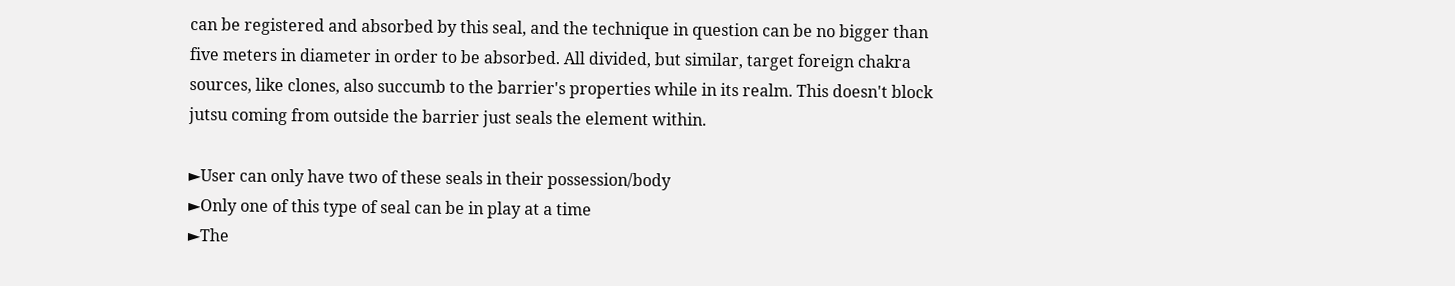can be registered and absorbed by this seal, and the technique in question can be no bigger than five meters in diameter in order to be absorbed. All divided, but similar, target foreign chakra sources, like clones, also succumb to the barrier's properties while in its realm. This doesn't block jutsu coming from outside the barrier just seals the element within.

►User can only have two of these seals in their possession/body
►Only one of this type of seal can be in play at a time
►The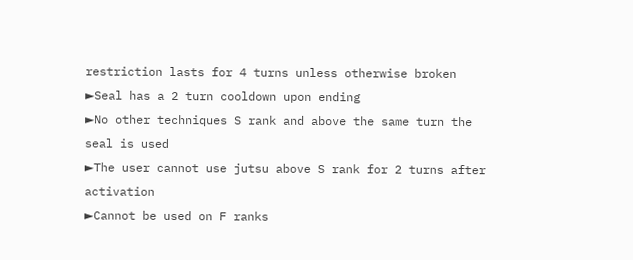restriction lasts for 4 turns unless otherwise broken
►Seal has a 2 turn cooldown upon ending
►No other techniques S rank and above the same turn the seal is used
►The user cannot use jutsu above S rank for 2 turns after activation
►Cannot be used on F ranks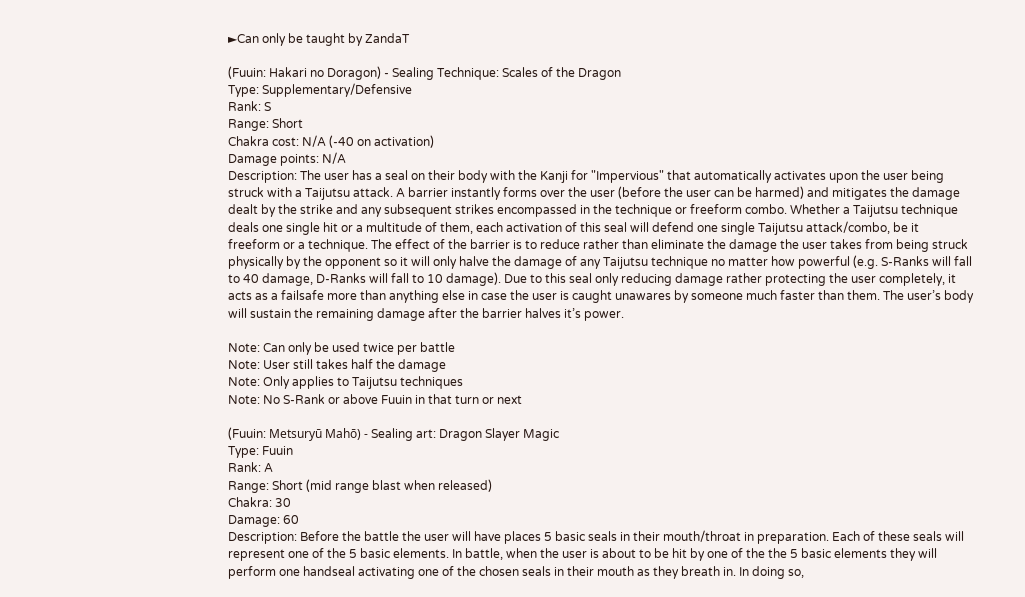►Can only be taught by ZandaT

(Fuuin: Hakari no Doragon) - Sealing Technique: Scales of the Dragon
Type: Supplementary/Defensive
Rank: S
Range: Short
Chakra cost: N/A (-40 on activation)
Damage points: N/A
Description: The user has a seal on their body with the Kanji for "Impervious" that automatically activates upon the user being struck with a Taijutsu attack. A barrier instantly forms over the user (before the user can be harmed) and mitigates the damage dealt by the strike and any subsequent strikes encompassed in the technique or freeform combo. Whether a Taijutsu technique deals one single hit or a multitude of them, each activation of this seal will defend one single Taijutsu attack/combo, be it freeform or a technique. The effect of the barrier is to reduce rather than eliminate the damage the user takes from being struck physically by the opponent so it will only halve the damage of any Taijutsu technique no matter how powerful (e.g. S-Ranks will fall to 40 damage, D-Ranks will fall to 10 damage). Due to this seal only reducing damage rather protecting the user completely, it acts as a failsafe more than anything else in case the user is caught unawares by someone much faster than them. The user’s body will sustain the remaining damage after the barrier halves it’s power.

Note: Can only be used twice per battle
Note: User still takes half the damage
Note: Only applies to Taijutsu techniques
Note: No S-Rank or above Fuuin in that turn or next

(Fuuin: Metsuryū Mahō) - Sealing art: Dragon Slayer Magic
Type: Fuuin
Rank: A
Range: Short (mid range blast when released)
Chakra: 30
Damage: 60
Description: Before the battle the user will have places 5 basic seals in their mouth/throat in preparation. Each of these seals will represent one of the 5 basic elements. In battle, when the user is about to be hit by one of the the 5 basic elements they will perform one handseal activating one of the chosen seals in their mouth as they breath in. In doing so,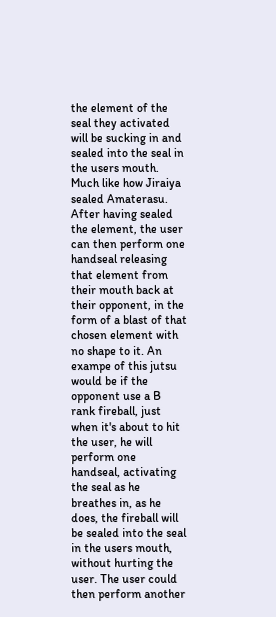the element of the seal they activated will be sucking in and sealed into the seal in the users mouth. Much like how Jiraiya sealed Amaterasu. After having sealed the element, the user can then perform one handseal releasing that element from their mouth back at their opponent, in the form of a blast of that chosen element with no shape to it. An exampe of this jutsu would be if the opponent use a B rank fireball, just when it's about to hit the user, he will perform one handseal, activating the seal as he breathes in, as he does, the fireball will be sealed into the seal in the users mouth, without hurting the user. The user could then perform another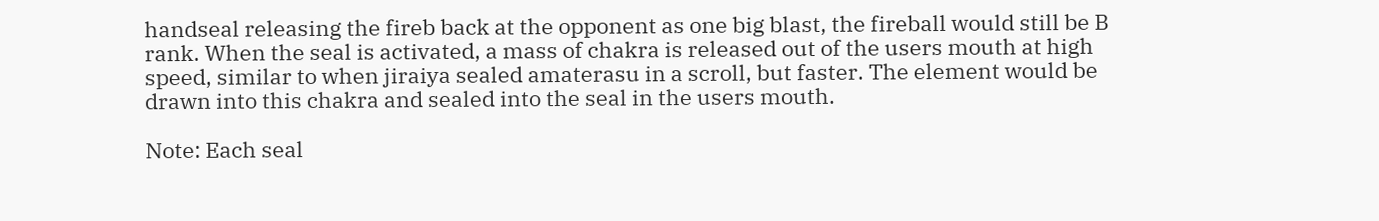handseal releasing the fireb back at the opponent as one big blast, the fireball would still be B rank. When the seal is activated, a mass of chakra is released out of the users mouth at high speed, similar to when jiraiya sealed amaterasu in a scroll, but faster. The element would be drawn into this chakra and sealed into the seal in the users mouth.

Note: Each seal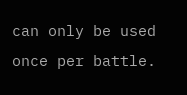can only be used once per battle.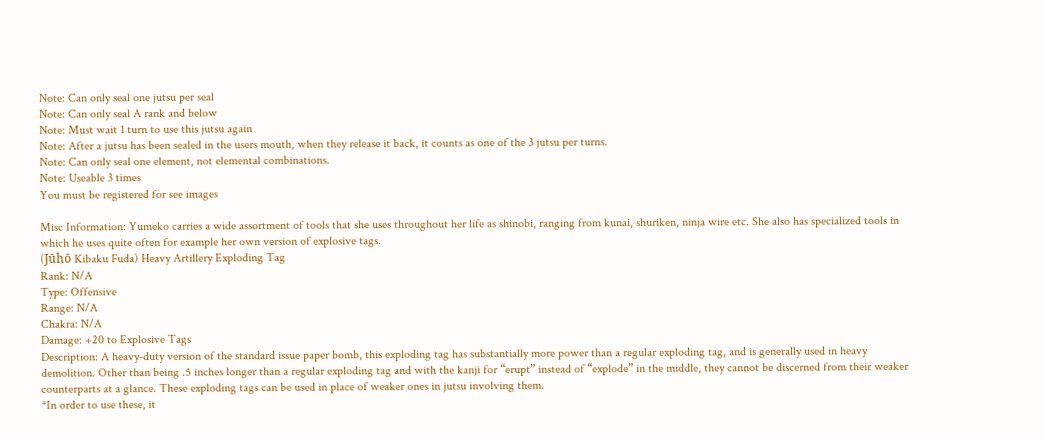Note: Can only seal one jutsu per seal
Note: Can only seal A rank and below
Note: Must wait 1 turn to use this jutsu again
Note: After a jutsu has been sealed in the users mouth, when they release it back, it counts as one of the 3 jutsu per turns.
Note: Can only seal one element, not elemental combinations.
Note: Useable 3 times
You must be registered for see images

Misc Information: Yumeko carries a wide assortment of tools that she uses throughout her life as shinobi, ranging from kunai, shuriken, ninja wire etc. She also has specialized tools in which he uses quite often for example her own version of explosive tags.
(Jūhō Kibaku Fuda) Heavy Artillery Exploding Tag
Rank: N/A
Type: Offensive
Range: N/A
Chakra: N/A
Damage: +20 to Explosive Tags
Description: A heavy-duty version of the standard issue paper bomb, this exploding tag has substantially more power than a regular exploding tag, and is generally used in heavy demolition. Other than being .5 inches longer than a regular exploding tag and with the kanji for “erupt” instead of “explode” in the middle, they cannot be discerned from their weaker counterparts at a glance. These exploding tags can be used in place of weaker ones in jutsu involving them.
*In order to use these, it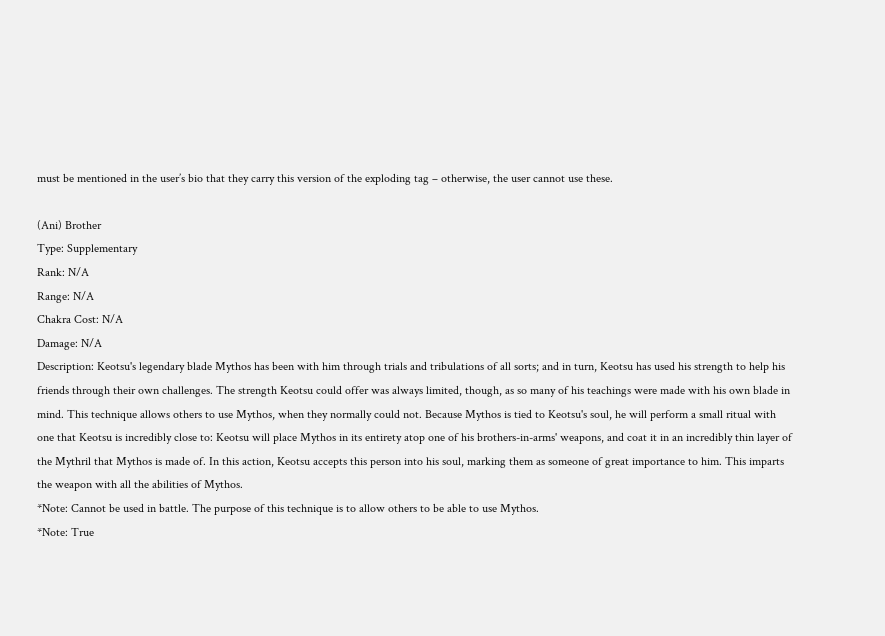must be mentioned in the user’s bio that they carry this version of the exploding tag – otherwise, the user cannot use these.

(Ani) Brother
Type: Supplementary
Rank: N/A
Range: N/A
Chakra Cost: N/A
Damage: N/A
Description: Keotsu's legendary blade Mythos has been with him through trials and tribulations of all sorts; and in turn, Keotsu has used his strength to help his friends through their own challenges. The strength Keotsu could offer was always limited, though, as so many of his teachings were made with his own blade in mind. This technique allows others to use Mythos, when they normally could not. Because Mythos is tied to Keotsu's soul, he will perform a small ritual with one that Keotsu is incredibly close to: Keotsu will place Mythos in its entirety atop one of his brothers-in-arms' weapons, and coat it in an incredibly thin layer of the Mythril that Mythos is made of. In this action, Keotsu accepts this person into his soul, marking them as someone of great importance to him. This imparts the weapon with all the abilities of Mythos.
*Note: Cannot be used in battle. The purpose of this technique is to allow others to be able to use Mythos.
*Note: True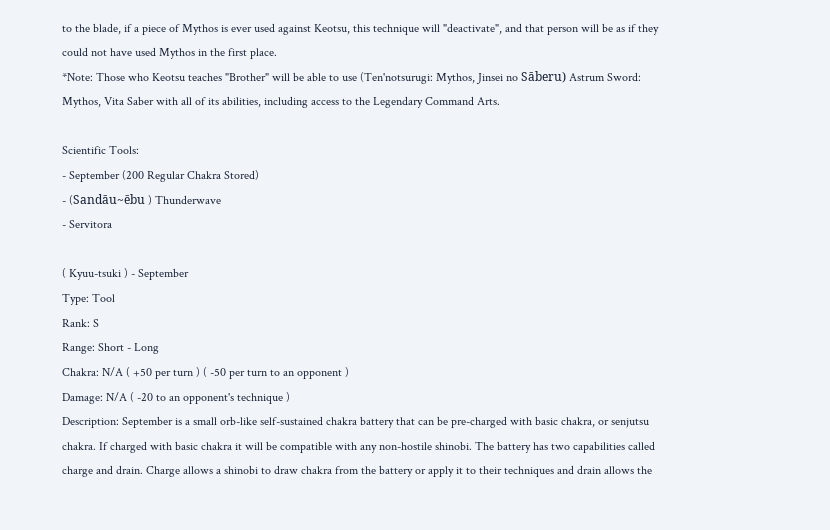to the blade, if a piece of Mythos is ever used against Keotsu, this technique will "deactivate", and that person will be as if they could not have used Mythos in the first place.
*Note: Those who Keotsu teaches "Brother" will be able to use (Ten'notsurugi: Mythos, Jinsei no Sāberu) Astrum Sword: Mythos, Vita Saber with all of its abilities, including access to the Legendary Command Arts.

Scientific Tools:
- September (200 Regular Chakra Stored)
- (Sandāu~ēbu ) Thunderwave
- Servitora

( Kyuu-tsuki ) - September
Type: Tool
Rank: S
Range: Short - Long
Chakra: N/A ( +50 per turn ) ( -50 per turn to an opponent )
Damage: N/A ( -20 to an opponent's technique )
Description: September is a small orb-like self-sustained chakra battery that can be pre-charged with basic chakra, or senjutsu chakra. If charged with basic chakra it will be compatible with any non-hostile shinobi. The battery has two capabilities called charge and drain. Charge allows a shinobi to draw chakra from the battery or apply it to their techniques and drain allows the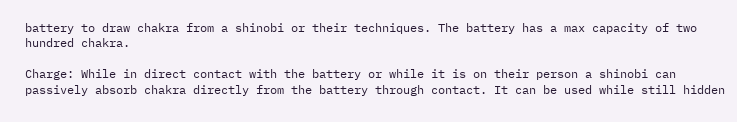battery to draw chakra from a shinobi or their techniques. The battery has a max capacity of two hundred chakra.

Charge: While in direct contact with the battery or while it is on their person a shinobi can passively absorb chakra directly from the battery through contact. It can be used while still hidden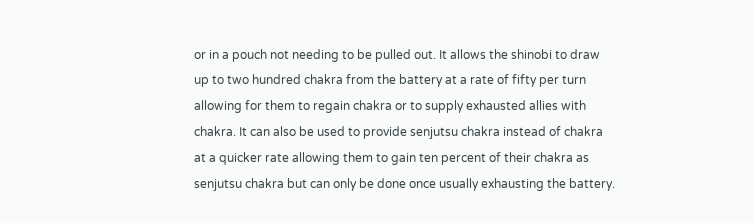or in a pouch not needing to be pulled out. It allows the shinobi to draw up to two hundred chakra from the battery at a rate of fifty per turn allowing for them to regain chakra or to supply exhausted allies with chakra. It can also be used to provide senjutsu chakra instead of chakra at a quicker rate allowing them to gain ten percent of their chakra as senjutsu chakra but can only be done once usually exhausting the battery.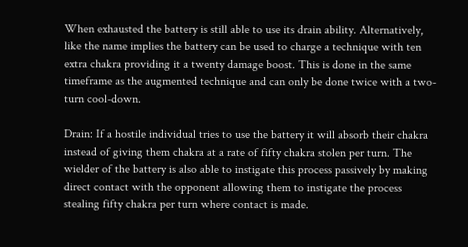When exhausted the battery is still able to use its drain ability. Alternatively, like the name implies the battery can be used to charge a technique with ten extra chakra providing it a twenty damage boost. This is done in the same timeframe as the augmented technique and can only be done twice with a two-turn cool-down.

Drain: If a hostile individual tries to use the battery it will absorb their chakra instead of giving them chakra at a rate of fifty chakra stolen per turn. The wielder of the battery is also able to instigate this process passively by making direct contact with the opponent allowing them to instigate the process stealing fifty chakra per turn where contact is made.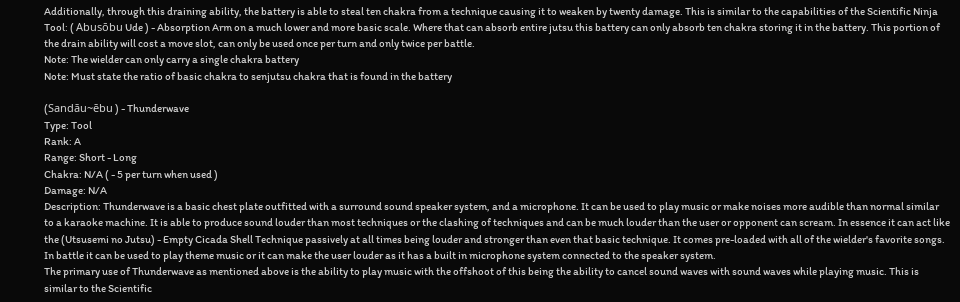Additionally, through this draining ability, the battery is able to steal ten chakra from a technique causing it to weaken by twenty damage. This is similar to the capabilities of the Scientific Ninja Tool: ( Abusōbu Ude ) - Absorption Arm on a much lower and more basic scale. Where that can absorb entire jutsu this battery can only absorb ten chakra storing it in the battery. This portion of the drain ability will cost a move slot, can only be used once per turn and only twice per battle.
Note: The wielder can only carry a single chakra battery
Note: Must state the ratio of basic chakra to senjutsu chakra that is found in the battery

(Sandāu~ēbu ) - Thunderwave
Type: Tool
Rank: A
Range: Short - Long
Chakra: N/A ( - 5 per turn when used )
Damage: N/A
Description: Thunderwave is a basic chest plate outfitted with a surround sound speaker system, and a microphone. It can be used to play music or make noises more audible than normal similar to a karaoke machine. It is able to produce sound louder than most techniques or the clashing of techniques and can be much louder than the user or opponent can scream. In essence it can act like the (Utsusemi no Jutsu) - Empty Cicada Shell Technique passively at all times being louder and stronger than even that basic technique. It comes pre-loaded with all of the wielder's favorite songs. In battle it can be used to play theme music or it can make the user louder as it has a built in microphone system connected to the speaker system.
The primary use of Thunderwave as mentioned above is the ability to play music with the offshoot of this being the ability to cancel sound waves with sound waves while playing music. This is similar to the Scientific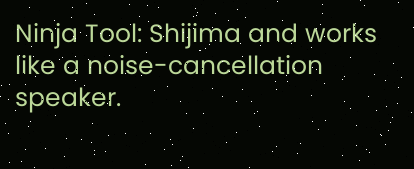Ninja Tool: Shijima and works like a noise-cancellation speaker.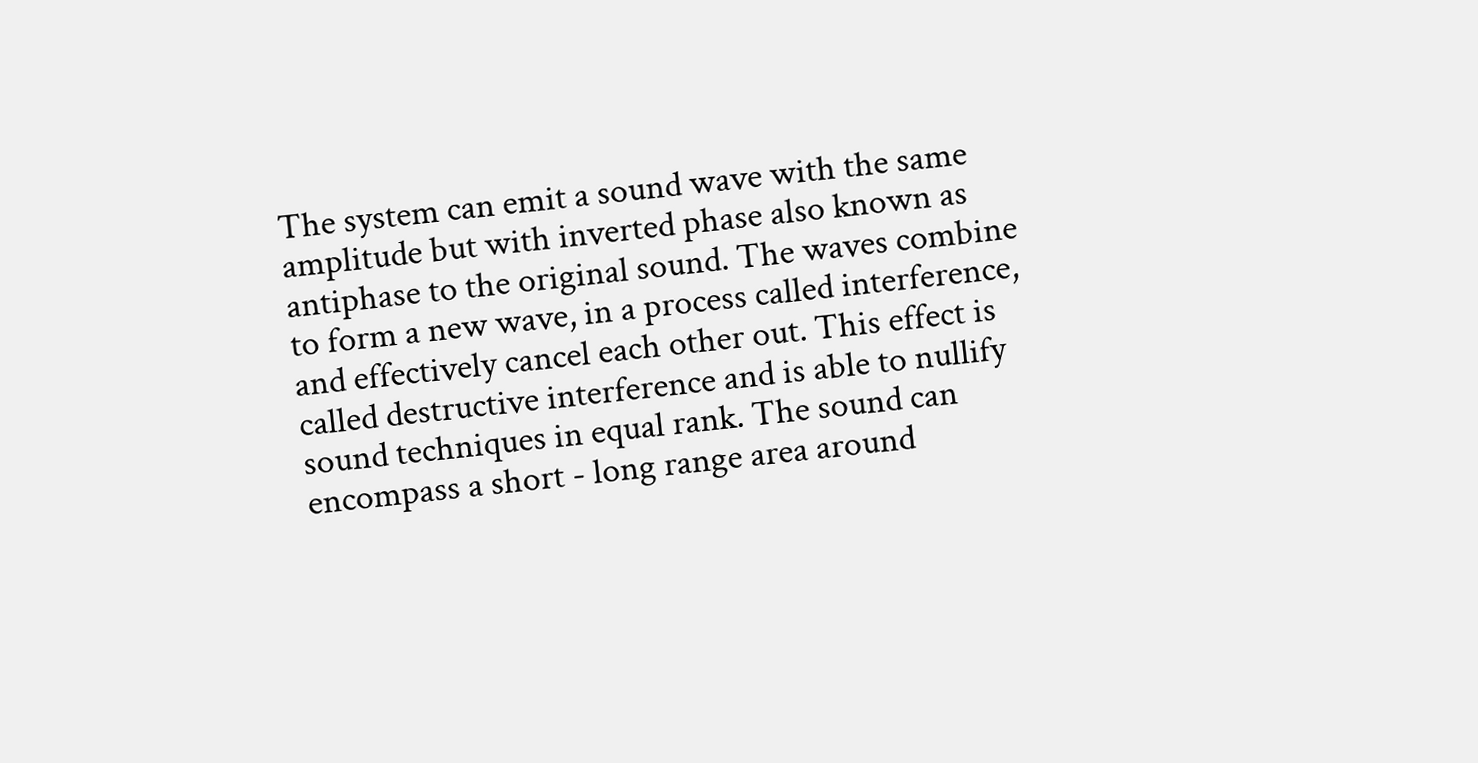The system can emit a sound wave with the same amplitude but with inverted phase also known as antiphase to the original sound. The waves combine to form a new wave, in a process called interference, and effectively cancel each other out. This effect is called destructive interference and is able to nullify sound techniques in equal rank. The sound can encompass a short - long range area around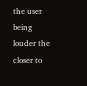the user being louder the closer to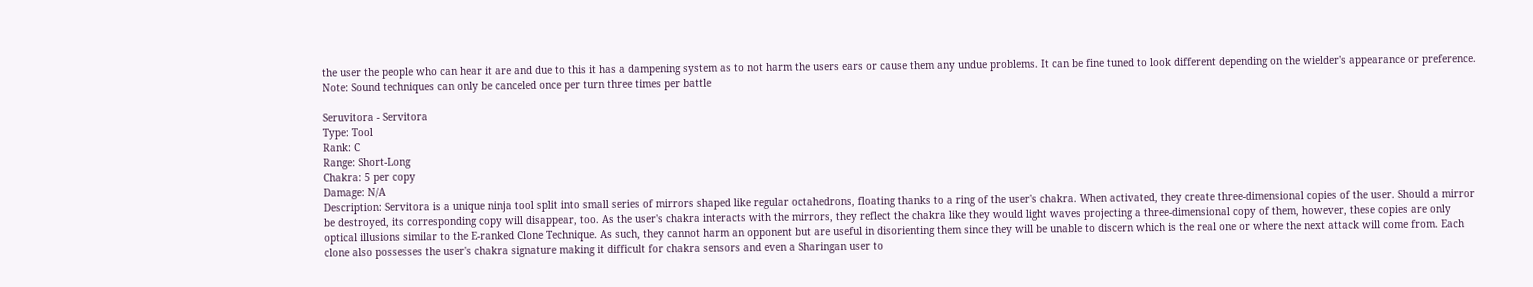the user the people who can hear it are and due to this it has a dampening system as to not harm the users ears or cause them any undue problems. It can be fine tuned to look different depending on the wielder's appearance or preference.
Note: Sound techniques can only be canceled once per turn three times per battle

Seruvitora - Servitora
Type: Tool
Rank: C
Range: Short-Long
Chakra: 5 per copy
Damage: N/A
Description: Servitora is a unique ninja tool split into small series of mirrors shaped like regular octahedrons, floating thanks to a ring of the user's chakra. When activated, they create three-dimensional copies of the user. Should a mirror be destroyed, its corresponding copy will disappear, too. As the user's chakra interacts with the mirrors, they reflect the chakra like they would light waves projecting a three-dimensional copy of them, however, these copies are only optical illusions similar to the E-ranked Clone Technique. As such, they cannot harm an opponent but are useful in disorienting them since they will be unable to discern which is the real one or where the next attack will come from. Each clone also possesses the user's chakra signature making it difficult for chakra sensors and even a Sharingan user to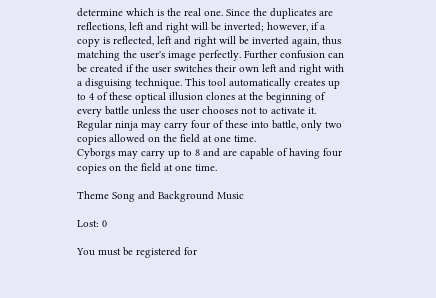determine which is the real one. Since the duplicates are reflections, left and right will be inverted; however, if a copy is reflected, left and right will be inverted again, thus matching the user's image perfectly. Further confusion can be created if the user switches their own left and right with a disguising technique. This tool automatically creates up to 4 of these optical illusion clones at the beginning of every battle unless the user chooses not to activate it.
Regular ninja may carry four of these into battle, only two copies allowed on the field at one time.
Cyborgs may carry up to 8 and are capable of having four copies on the field at one time.

Theme Song and Background Music

Lost: 0

You must be registered for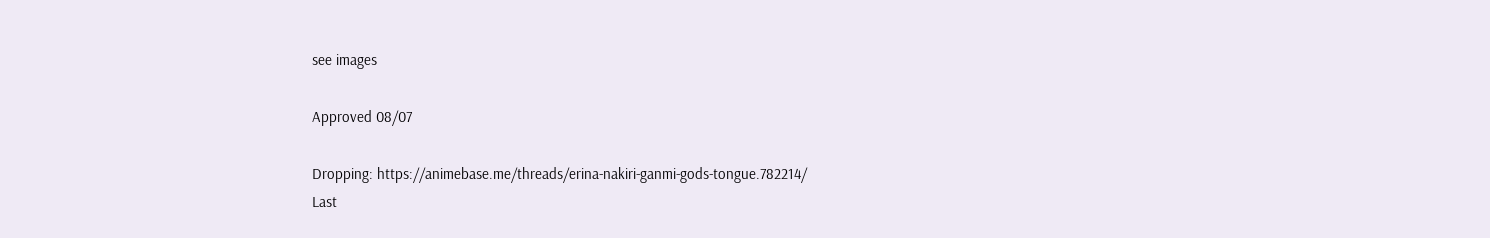see images

Approved 08/07

Dropping: https://animebase.me/threads/erina-nakiri-ganmi-gods-tongue.782214/
Last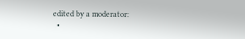edited by a moderator:
  •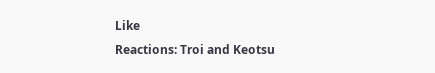Like
Reactions: Troi and Keotsu